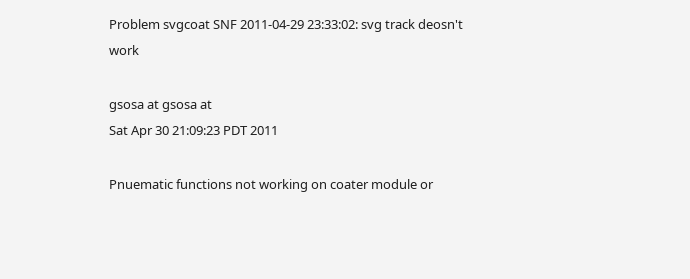Problem svgcoat SNF 2011-04-29 23:33:02: svg track deosn't work

gsosa at gsosa at
Sat Apr 30 21:09:23 PDT 2011

Pnuematic functions not working on coater module or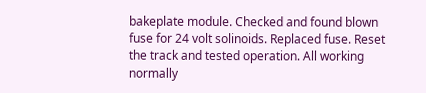bakeplate module. Checked and found blown fuse for 24 volt solinoids. Replaced fuse. Reset the track and tested operation. All working normally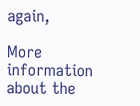again,

More information about the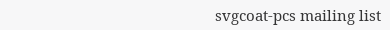svgcoat-pcs mailing list